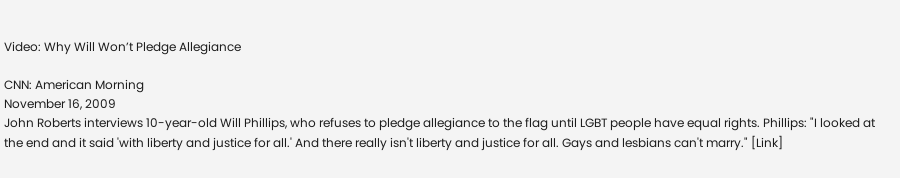Video: Why Will Won’t Pledge Allegiance

CNN: American Morning
November 16, 2009
John Roberts interviews 10-year-old Will Phillips, who refuses to pledge allegiance to the flag until LGBT people have equal rights. Phillips: "I looked at the end and it said 'with liberty and justice for all.' And there really isn't liberty and justice for all. Gays and lesbians can't marry." [Link]